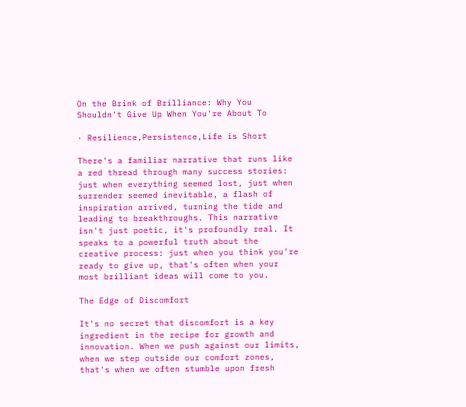On the Brink of Brilliance: Why You Shouldn't Give Up When You're About To

· Resilience,Persistence,Life is Short

There's a familiar narrative that runs like a red thread through many success stories: just when everything seemed lost, just when surrender seemed inevitable, a flash of inspiration arrived, turning the tide and leading to breakthroughs. This narrative isn't just poetic, it's profoundly real. It speaks to a powerful truth about the creative process: just when you think you're ready to give up, that's often when your most brilliant ideas will come to you.

The Edge of Discomfort

It's no secret that discomfort is a key ingredient in the recipe for growth and innovation. When we push against our limits, when we step outside our comfort zones, that's when we often stumble upon fresh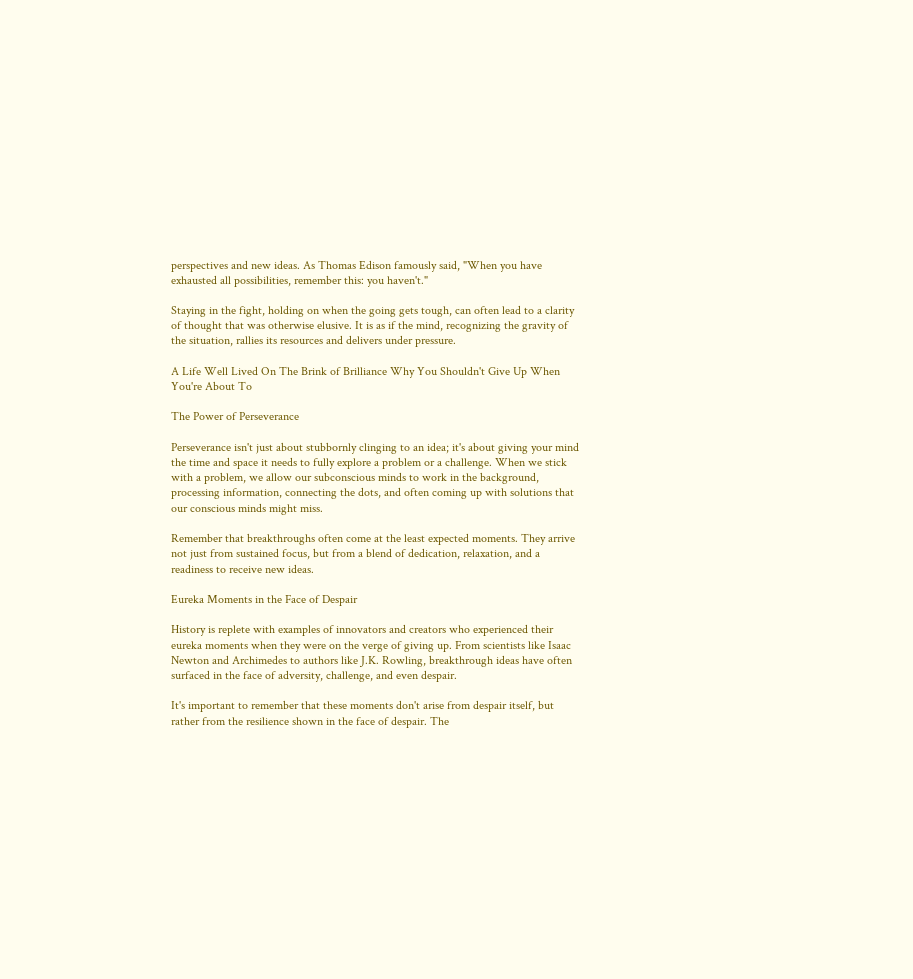perspectives and new ideas. As Thomas Edison famously said, "When you have exhausted all possibilities, remember this: you haven't."

Staying in the fight, holding on when the going gets tough, can often lead to a clarity of thought that was otherwise elusive. It is as if the mind, recognizing the gravity of the situation, rallies its resources and delivers under pressure.

A Life Well Lived On The Brink of Brilliance Why You Shouldn't Give Up When You're About To

The Power of Perseverance

Perseverance isn't just about stubbornly clinging to an idea; it's about giving your mind the time and space it needs to fully explore a problem or a challenge. When we stick with a problem, we allow our subconscious minds to work in the background, processing information, connecting the dots, and often coming up with solutions that our conscious minds might miss.

Remember that breakthroughs often come at the least expected moments. They arrive not just from sustained focus, but from a blend of dedication, relaxation, and a readiness to receive new ideas.

Eureka Moments in the Face of Despair

History is replete with examples of innovators and creators who experienced their eureka moments when they were on the verge of giving up. From scientists like Isaac Newton and Archimedes to authors like J.K. Rowling, breakthrough ideas have often surfaced in the face of adversity, challenge, and even despair.

It's important to remember that these moments don't arise from despair itself, but rather from the resilience shown in the face of despair. The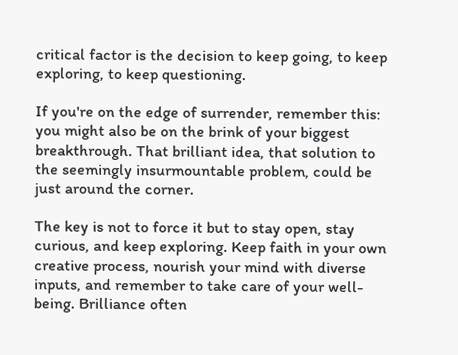critical factor is the decision to keep going, to keep exploring, to keep questioning.

If you're on the edge of surrender, remember this: you might also be on the brink of your biggest breakthrough. That brilliant idea, that solution to the seemingly insurmountable problem, could be just around the corner.

The key is not to force it but to stay open, stay curious, and keep exploring. Keep faith in your own creative process, nourish your mind with diverse inputs, and remember to take care of your well-being. Brilliance often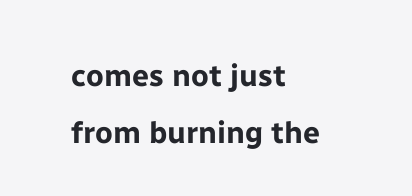comes not just from burning the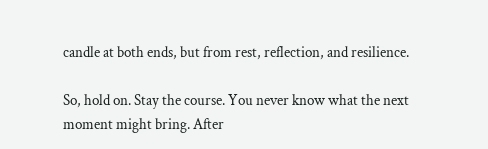candle at both ends, but from rest, reflection, and resilience.

So, hold on. Stay the course. You never know what the next moment might bring. After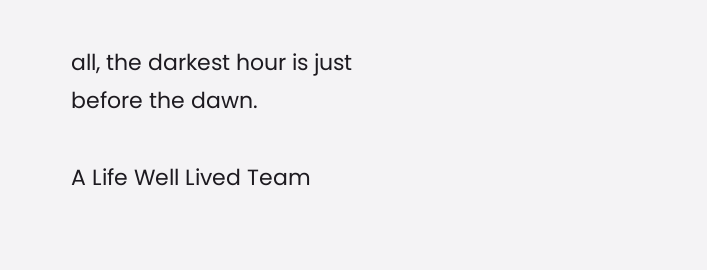all, the darkest hour is just before the dawn.

A Life Well Lived Team